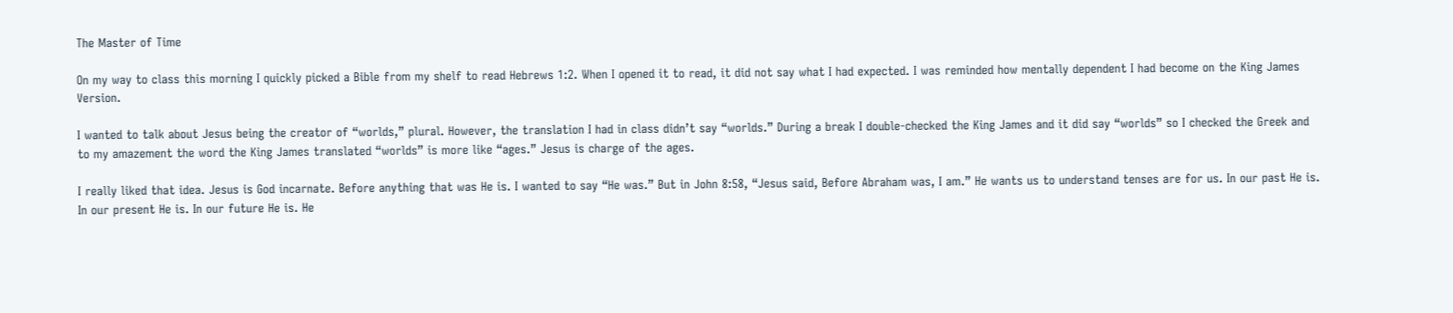The Master of Time

On my way to class this morning I quickly picked a Bible from my shelf to read Hebrews 1:2. When I opened it to read, it did not say what I had expected. I was reminded how mentally dependent I had become on the King James Version.

I wanted to talk about Jesus being the creator of “worlds,” plural. However, the translation I had in class didn’t say “worlds.” During a break I double-checked the King James and it did say “worlds” so I checked the Greek and to my amazement the word the King James translated “worlds” is more like “ages.” Jesus is charge of the ages.

I really liked that idea. Jesus is God incarnate. Before anything that was He is. I wanted to say “He was.” But in John 8:58, “Jesus said, Before Abraham was, I am.” He wants us to understand tenses are for us. In our past He is. In our present He is. In our future He is. He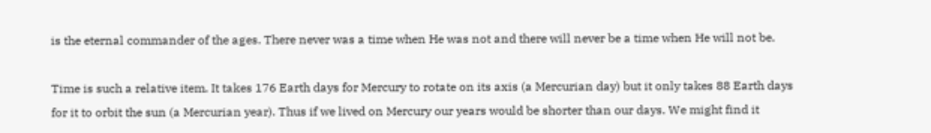is the eternal commander of the ages. There never was a time when He was not and there will never be a time when He will not be.

Time is such a relative item. It takes 176 Earth days for Mercury to rotate on its axis (a Mercurian day) but it only takes 88 Earth days for it to orbit the sun (a Mercurian year). Thus if we lived on Mercury our years would be shorter than our days. We might find it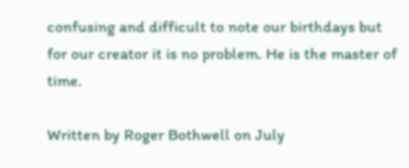confusing and difficult to note our birthdays but for our creator it is no problem. He is the master of time.

Written by Roger Bothwell on July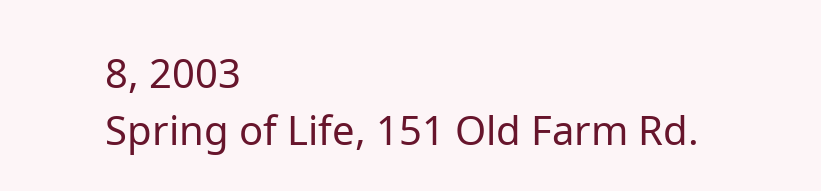8, 2003
Spring of Life, 151 Old Farm Rd.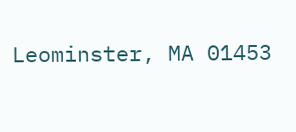Leominster, MA 01453